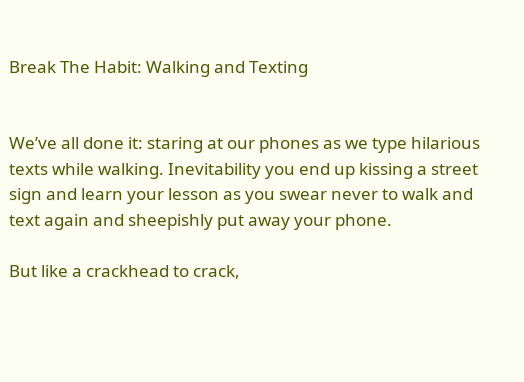Break The Habit: Walking and Texting


We’ve all done it: staring at our phones as we type hilarious texts while walking. Inevitability you end up kissing a street sign and learn your lesson as you swear never to walk and text again and sheepishly put away your phone.

But like a crackhead to crack,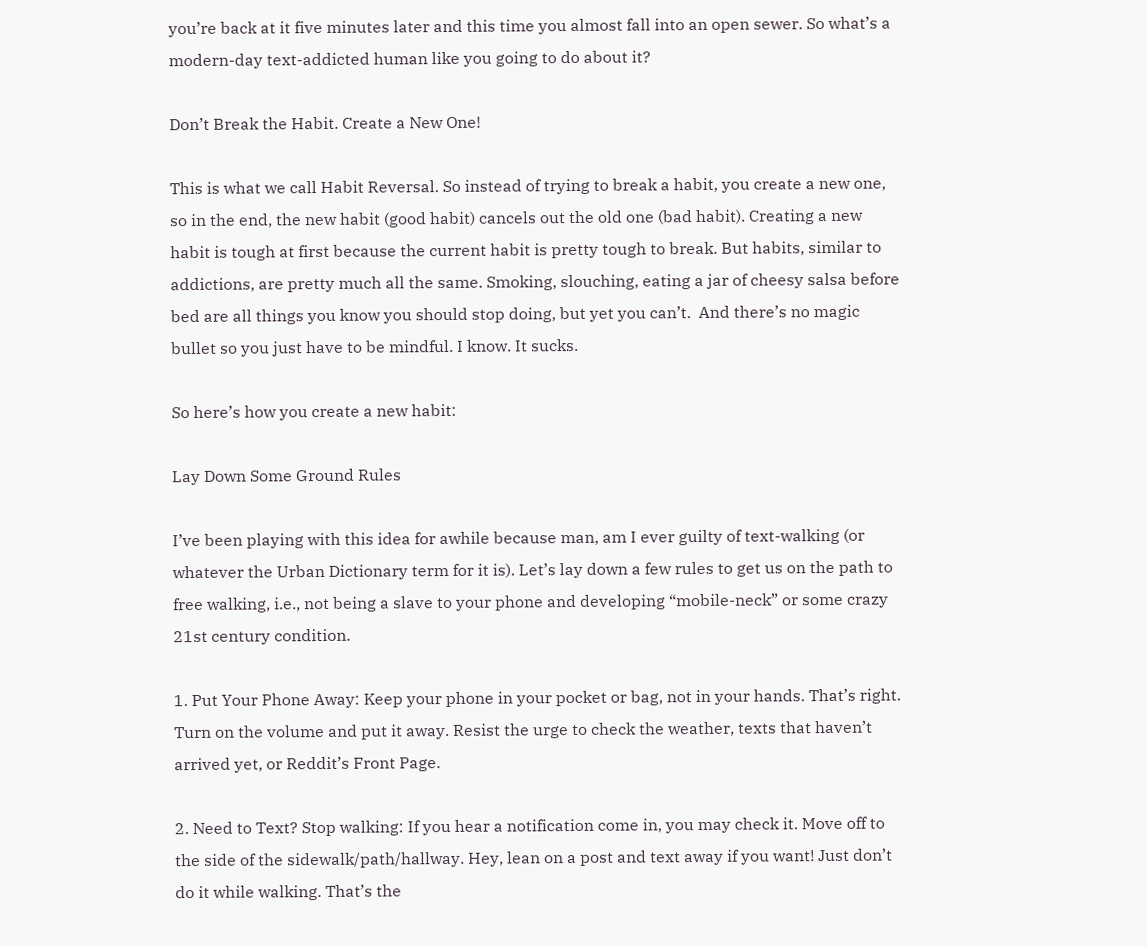you’re back at it five minutes later and this time you almost fall into an open sewer. So what’s a modern-day text-addicted human like you going to do about it?

Don’t Break the Habit. Create a New One!

This is what we call Habit Reversal. So instead of trying to break a habit, you create a new one, so in the end, the new habit (good habit) cancels out the old one (bad habit). Creating a new habit is tough at first because the current habit is pretty tough to break. But habits, similar to addictions, are pretty much all the same. Smoking, slouching, eating a jar of cheesy salsa before bed are all things you know you should stop doing, but yet you can’t.  And there’s no magic bullet so you just have to be mindful. I know. It sucks.

So here’s how you create a new habit:

Lay Down Some Ground Rules

I’ve been playing with this idea for awhile because man, am I ever guilty of text-walking (or whatever the Urban Dictionary term for it is). Let’s lay down a few rules to get us on the path to free walking, i.e., not being a slave to your phone and developing “mobile-neck” or some crazy 21st century condition.

1. Put Your Phone Away: Keep your phone in your pocket or bag, not in your hands. That’s right. Turn on the volume and put it away. Resist the urge to check the weather, texts that haven’t arrived yet, or Reddit’s Front Page.

2. Need to Text? Stop walking: If you hear a notification come in, you may check it. Move off to the side of the sidewalk/path/hallway. Hey, lean on a post and text away if you want! Just don’t do it while walking. That’s the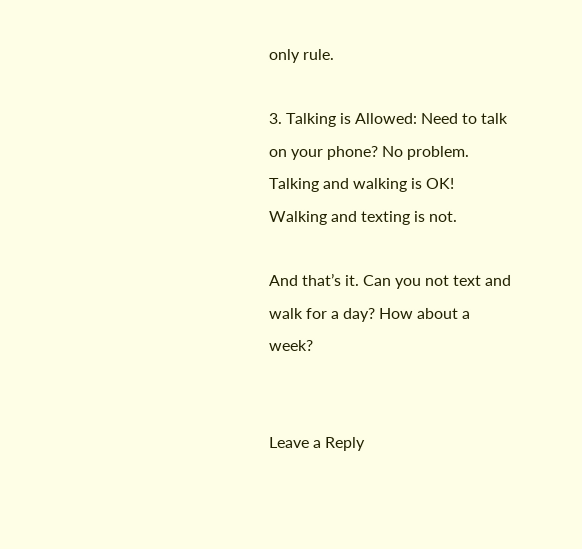only rule.

3. Talking is Allowed: Need to talk on your phone? No problem. Talking and walking is OK!  Walking and texting is not.

And that’s it. Can you not text and walk for a day? How about a week?


Leave a Reply